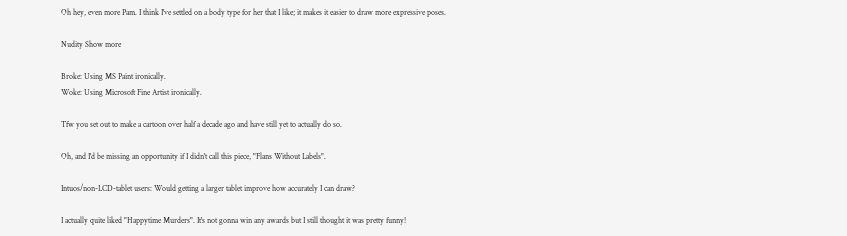Oh hey, even more Pam. I think I've settled on a body type for her that I like; it makes it easier to draw more expressive poses.

Nudity Show more

Broke: Using MS Paint ironically.
Woke: Using Microsoft Fine Artist ironically.

Tfw you set out to make a cartoon over half a decade ago and have still yet to actually do so.

Oh, and I'd be missing an opportunity if I didn't call this piece, "Flans Without Labels".

Intuos/non-LCD-tablet users: Would getting a larger tablet improve how accurately I can draw?

I actually quite liked "Happytime Murders". It's not gonna win any awards but I still thought it was pretty funny!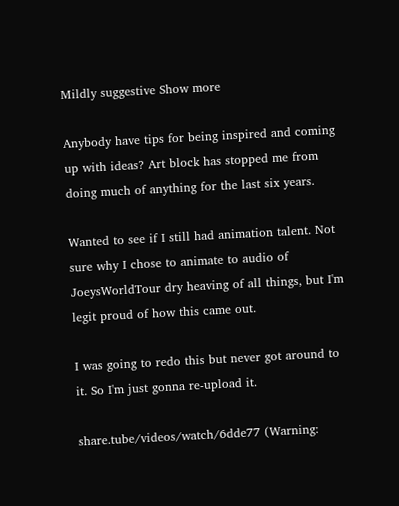Mildly suggestive Show more

Anybody have tips for being inspired and coming up with ideas? Art block has stopped me from doing much of anything for the last six years.

Wanted to see if I still had animation talent. Not sure why I chose to animate to audio of JoeysWorldTour dry heaving of all things, but I'm legit proud of how this came out.

I was going to redo this but never got around to it. So I'm just gonna re-upload it.

share.tube/videos/watch/6dde77 (Warning: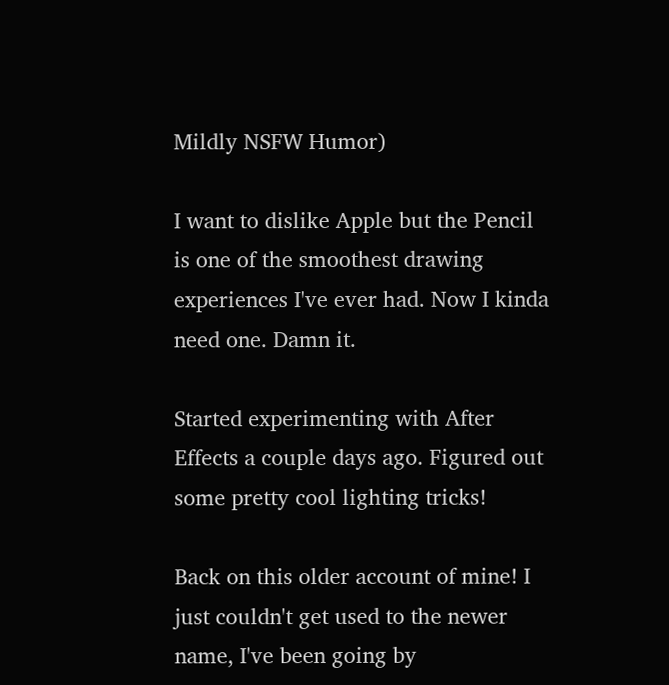Mildly NSFW Humor)

I want to dislike Apple but the Pencil is one of the smoothest drawing experiences I've ever had. Now I kinda need one. Damn it.

Started experimenting with After Effects a couple days ago. Figured out some pretty cool lighting tricks!

Back on this older account of mine! I just couldn't get used to the newer name, I've been going by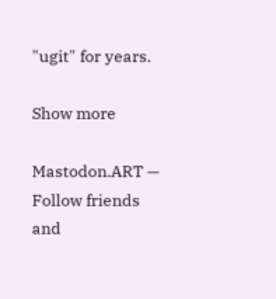"ugit" for years.

Show more

Mastodon.ART — Follow friends and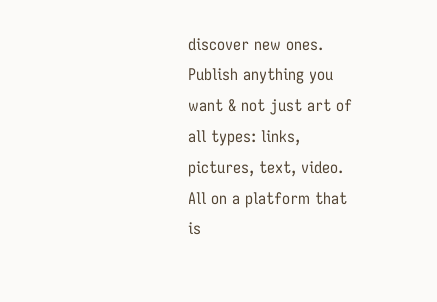discover new ones. Publish anything you want & not just art of all types: links, pictures, text, video. All on a platform that is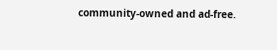community-owned and ad-free.